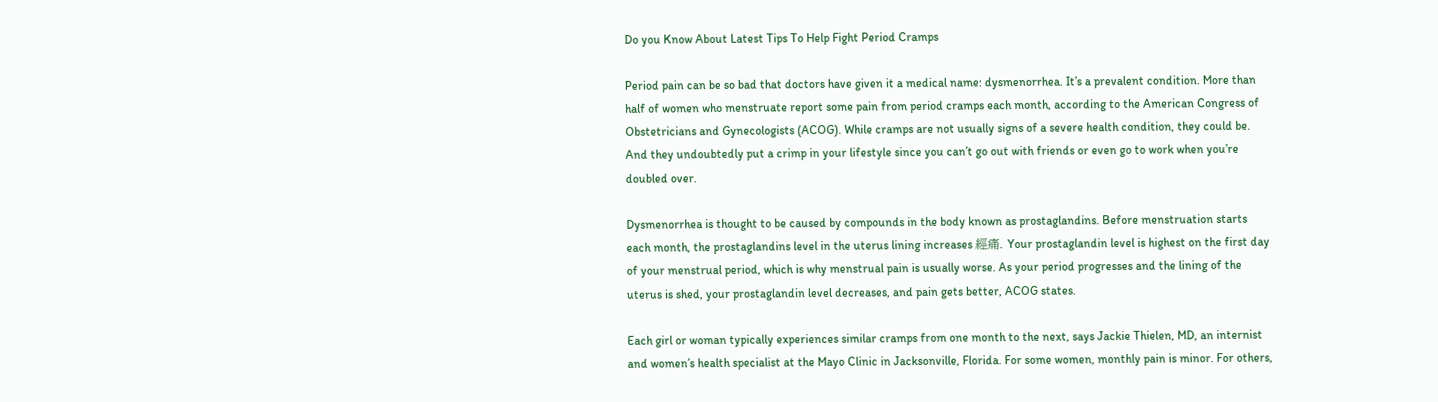Do you Know About Latest Tips To Help Fight Period Cramps

Period pain can be so bad that doctors have given it a medical name: dysmenorrhea. It’s a prevalent condition. More than half of women who menstruate report some pain from period cramps each month, according to the American Congress of Obstetricians and Gynecologists (ACOG). While cramps are not usually signs of a severe health condition, they could be. And they undoubtedly put a crimp in your lifestyle since you can’t go out with friends or even go to work when you’re doubled over.

Dysmenorrhea is thought to be caused by compounds in the body known as prostaglandins. Before menstruation starts each month, the prostaglandins level in the uterus lining increases 經痛. Your prostaglandin level is highest on the first day of your menstrual period, which is why menstrual pain is usually worse. As your period progresses and the lining of the uterus is shed, your prostaglandin level decreases, and pain gets better, ACOG states.

Each girl or woman typically experiences similar cramps from one month to the next, says Jackie Thielen, MD, an internist and women’s health specialist at the Mayo Clinic in Jacksonville, Florida. For some women, monthly pain is minor. For others,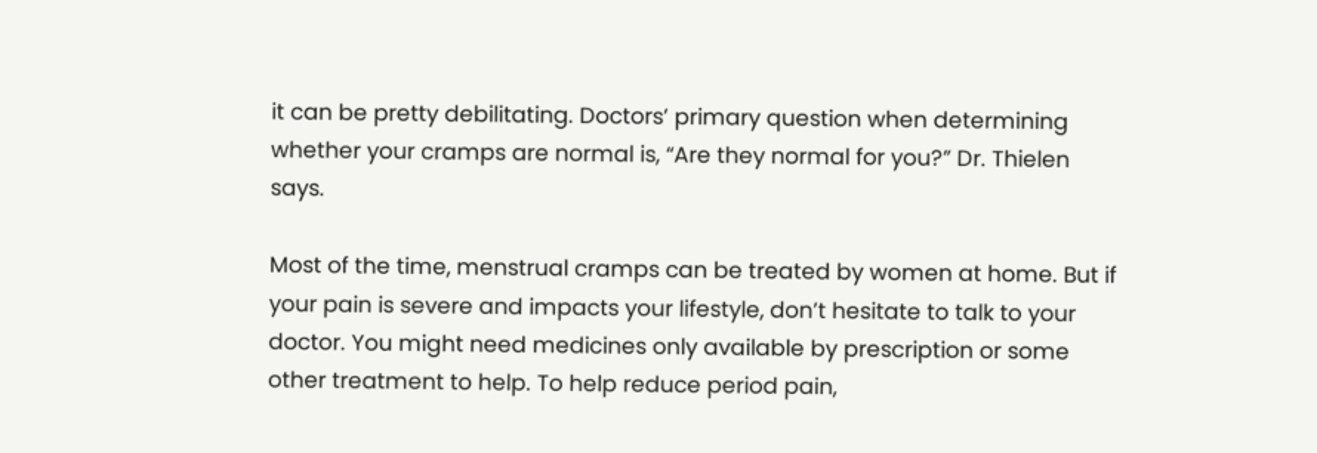it can be pretty debilitating. Doctors’ primary question when determining whether your cramps are normal is, “Are they normal for you?” Dr. Thielen says.

Most of the time, menstrual cramps can be treated by women at home. But if your pain is severe and impacts your lifestyle, don’t hesitate to talk to your doctor. You might need medicines only available by prescription or some other treatment to help. To help reduce period pain,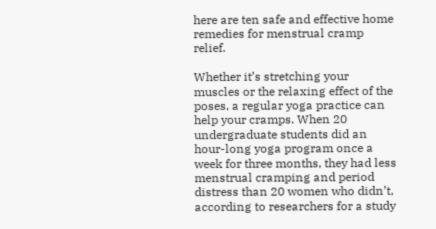here are ten safe and effective home remedies for menstrual cramp relief.

Whether it’s stretching your muscles or the relaxing effect of the poses, a regular yoga practice can help your cramps. When 20 undergraduate students did an hour-long yoga program once a week for three months, they had less menstrual cramping and period distress than 20 women who didn’t, according to researchers for a study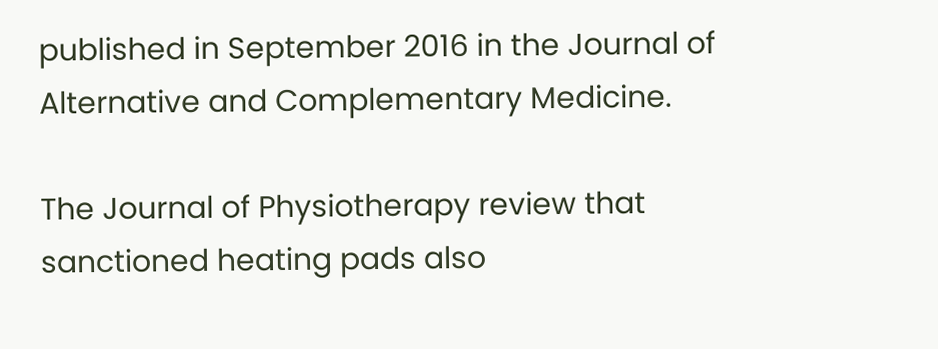published in September 2016 in the Journal of Alternative and Complementary Medicine.

The Journal of Physiotherapy review that sanctioned heating pads also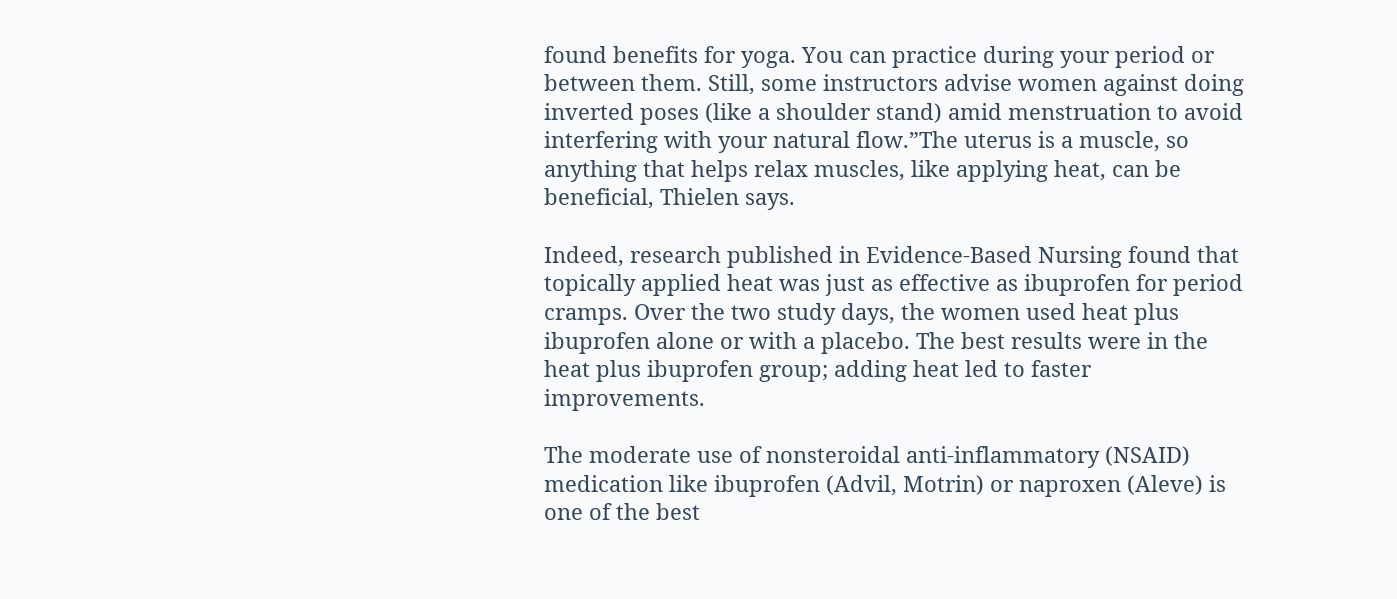found benefits for yoga. You can practice during your period or between them. Still, some instructors advise women against doing inverted poses (like a shoulder stand) amid menstruation to avoid interfering with your natural flow.”The uterus is a muscle, so anything that helps relax muscles, like applying heat, can be beneficial, Thielen says.

Indeed, research published in Evidence-Based Nursing found that topically applied heat was just as effective as ibuprofen for period cramps. Over the two study days, the women used heat plus ibuprofen alone or with a placebo. The best results were in the heat plus ibuprofen group; adding heat led to faster improvements.

The moderate use of nonsteroidal anti-inflammatory (NSAID) medication like ibuprofen (Advil, Motrin) or naproxen (Aleve) is one of the best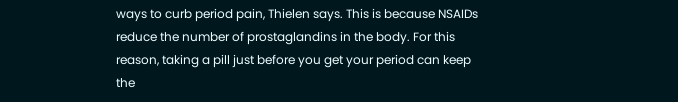ways to curb period pain, Thielen says. This is because NSAIDs reduce the number of prostaglandins in the body. For this reason, taking a pill just before you get your period can keep the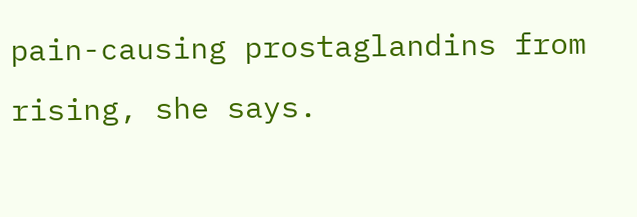pain-causing prostaglandins from rising, she says.